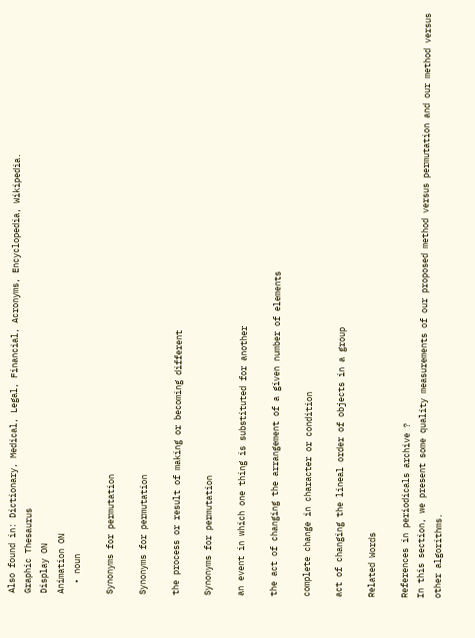Also found in: Dictionary, Medical, Legal, Financial, Acronyms, Encyclopedia, Wikipedia.
Graphic Thesaurus
Display ON
Animation ON
  • noun

Synonyms for permutation

Synonyms for permutation

the process or result of making or becoming different

Synonyms for permutation

an event in which one thing is substituted for another

the act of changing the arrangement of a given number of elements

complete change in character or condition

act of changing the lineal order of objects in a group

Related Words

References in periodicals archive ?
In this section, we present some quality measurements of our proposed method versus permutation and our method versus other algorithms.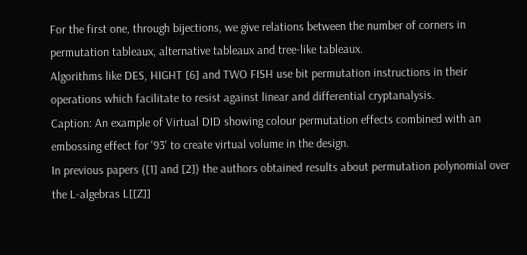For the first one, through bijections, we give relations between the number of corners in permutation tableaux, alternative tableaux and tree-like tableaux.
Algorithms like DES, HIGHT [6] and TWO FISH use bit permutation instructions in their operations which facilitate to resist against linear and differential cryptanalysis.
Caption: An example of Virtual DID showing colour permutation effects combined with an embossing effect for '93' to create virtual volume in the design.
In previous papers ([1] and [2]) the authors obtained results about permutation polynomial over the L-algebras L[[Z]]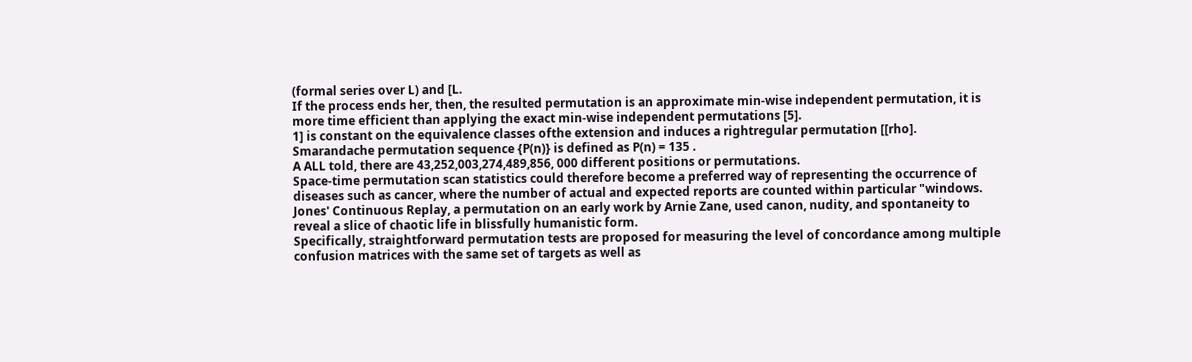(formal series over L) and [L.
If the process ends her, then, the resulted permutation is an approximate min-wise independent permutation, it is more time efficient than applying the exact min-wise independent permutations [5].
1] is constant on the equivalence classes ofthe extension and induces a rightregular permutation [[rho].
Smarandache permutation sequence {P(n)} is defined as P(n) = 135 .
A ALL told, there are 43,252,003,274,489,856, 000 different positions or permutations.
Space-time permutation scan statistics could therefore become a preferred way of representing the occurrence of diseases such as cancer, where the number of actual and expected reports are counted within particular "windows.
Jones' Continuous Replay, a permutation on an early work by Arnie Zane, used canon, nudity, and spontaneity to reveal a slice of chaotic life in blissfully humanistic form.
Specifically, straightforward permutation tests are proposed for measuring the level of concordance among multiple confusion matrices with the same set of targets as well as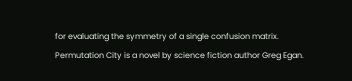for evaluating the symmetry of a single confusion matrix.
Permutation City is a novel by science fiction author Greg Egan.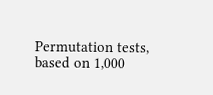Permutation tests, based on 1,000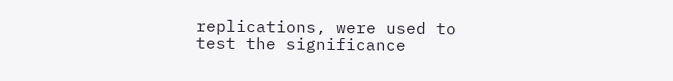replications, were used to test the significance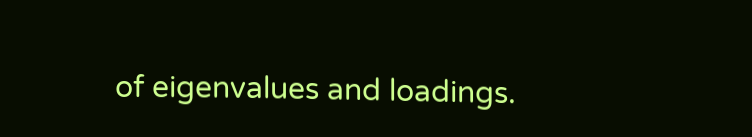of eigenvalues and loadings.